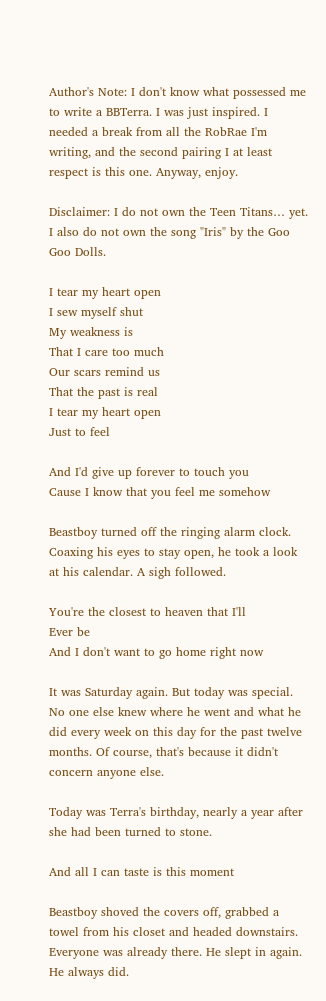Author's Note: I don't know what possessed me to write a BBTerra. I was just inspired. I needed a break from all the RobRae I'm writing, and the second pairing I at least respect is this one. Anyway, enjoy.

Disclaimer: I do not own the Teen Titans… yet. I also do not own the song "Iris" by the Goo Goo Dolls.

I tear my heart open
I sew myself shut
My weakness is
That I care too much
Our scars remind us
That the past is real
I tear my heart open
Just to feel

And I'd give up forever to touch you
Cause I know that you feel me somehow

Beastboy turned off the ringing alarm clock. Coaxing his eyes to stay open, he took a look at his calendar. A sigh followed.

You're the closest to heaven that I'll
Ever be
And I don't want to go home right now

It was Saturday again. But today was special. No one else knew where he went and what he did every week on this day for the past twelve months. Of course, that's because it didn't concern anyone else.

Today was Terra's birthday, nearly a year after she had been turned to stone.

And all I can taste is this moment

Beastboy shoved the covers off, grabbed a towel from his closet and headed downstairs. Everyone was already there. He slept in again. He always did.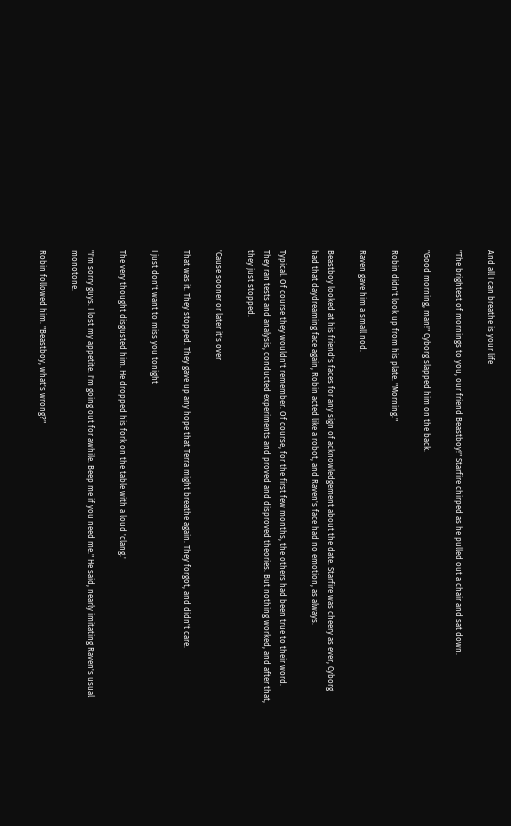And all I can breathe is your life

"The brightest of mornings to you, our friend Beastboy!" Starfire chirped as he pulled out a chair and sat down.

"Good morning, man!" Cyborg slapped him on the back.

Robin didn't look up from his plate. "Morning."

Raven gave him a small nod.

Beastboy looked at his friend's faces for any sign of acknowledgement about the date. Starfire was cheery as ever, Cyborg had that daydreaming face again, Robin acted like a robot, and Raven's face had no emotion, as always.

Typical. Of course they wouldn't remember. Of course, for the first few months, the others had been true to their word. They ran tests and analysis, conducted experiments and proved and disproved theories. But nothing worked, and after that, they just stopped.

'Cause sooner or later it's over

That was it. They stopped. They gave up any hope that Terra might breathe again. They forgot, and didn't care.

I just don't want to miss you tonight

The very thought disgusted him. He dropped his fork on the table with a loud 'clang.'

"I'm sorry guys. I lost my appetite. I'm going out for awhile. Beep me if you need me." He said, nearly imitating Raven's usual monotone.

Robin followed him. "Beastboy, what's wrong?"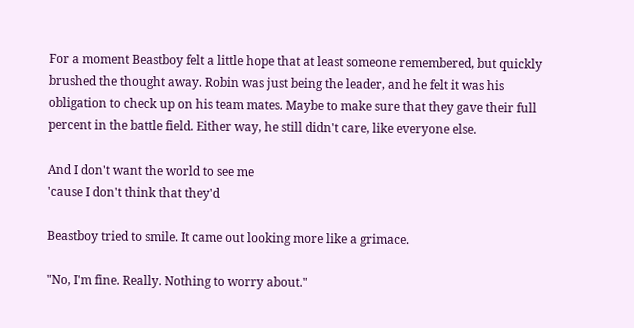For a moment Beastboy felt a little hope that at least someone remembered, but quickly brushed the thought away. Robin was just being the leader, and he felt it was his obligation to check up on his team mates. Maybe to make sure that they gave their full percent in the battle field. Either way, he still didn't care, like everyone else.

And I don't want the world to see me
'cause I don't think that they'd

Beastboy tried to smile. It came out looking more like a grimace.

"No, I'm fine. Really. Nothing to worry about."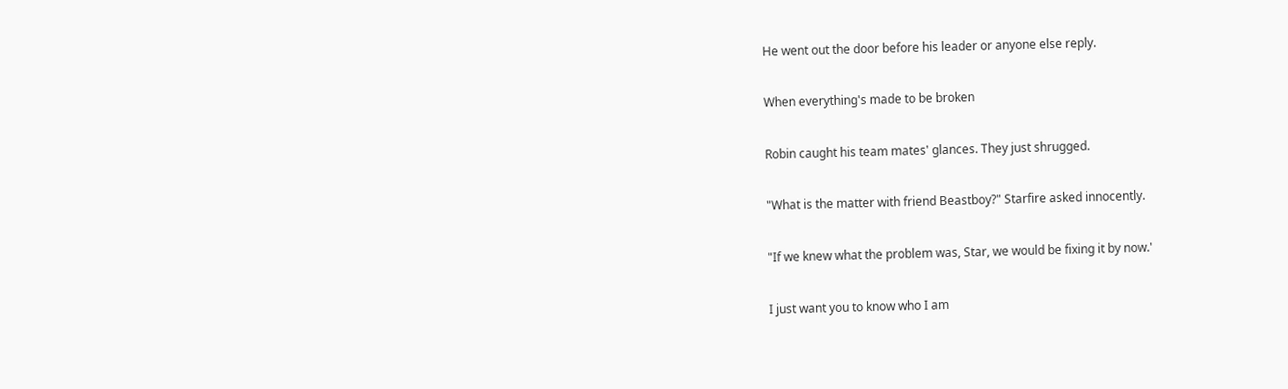He went out the door before his leader or anyone else reply.

When everything's made to be broken

Robin caught his team mates' glances. They just shrugged.

"What is the matter with friend Beastboy?" Starfire asked innocently.

"If we knew what the problem was, Star, we would be fixing it by now.'

I just want you to know who I am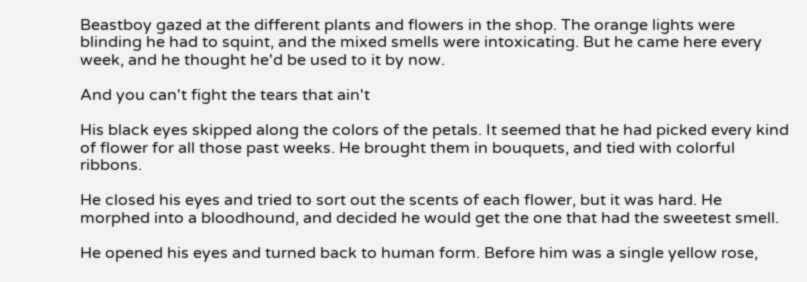Beastboy gazed at the different plants and flowers in the shop. The orange lights were blinding he had to squint, and the mixed smells were intoxicating. But he came here every week, and he thought he'd be used to it by now.

And you can't fight the tears that ain't

His black eyes skipped along the colors of the petals. It seemed that he had picked every kind of flower for all those past weeks. He brought them in bouquets, and tied with colorful ribbons.

He closed his eyes and tried to sort out the scents of each flower, but it was hard. He morphed into a bloodhound, and decided he would get the one that had the sweetest smell.

He opened his eyes and turned back to human form. Before him was a single yellow rose,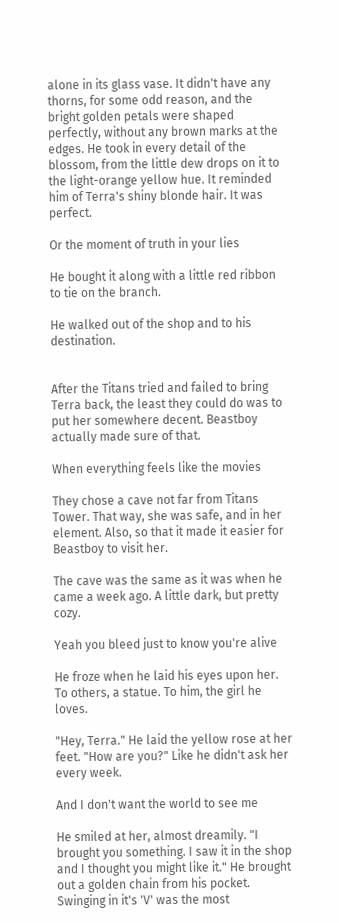alone in its glass vase. It didn't have any thorns, for some odd reason, and the bright golden petals were shaped perfectly, without any brown marks at the edges. He took in every detail of the blossom, from the little dew drops on it to the light-orange yellow hue. It reminded him of Terra's shiny blonde hair. It was perfect.

Or the moment of truth in your lies

He bought it along with a little red ribbon to tie on the branch.

He walked out of the shop and to his destination.


After the Titans tried and failed to bring Terra back, the least they could do was to put her somewhere decent. Beastboy actually made sure of that.

When everything feels like the movies

They chose a cave not far from Titans Tower. That way, she was safe, and in her element. Also, so that it made it easier for Beastboy to visit her.

The cave was the same as it was when he came a week ago. A little dark, but pretty cozy.

Yeah you bleed just to know you're alive

He froze when he laid his eyes upon her. To others, a statue. To him, the girl he loves.

"Hey, Terra." He laid the yellow rose at her feet. "How are you?" Like he didn't ask her every week.

And I don't want the world to see me

He smiled at her, almost dreamily. "I brought you something. I saw it in the shop and I thought you might like it." He brought out a golden chain from his pocket. Swinging in it's 'V' was the most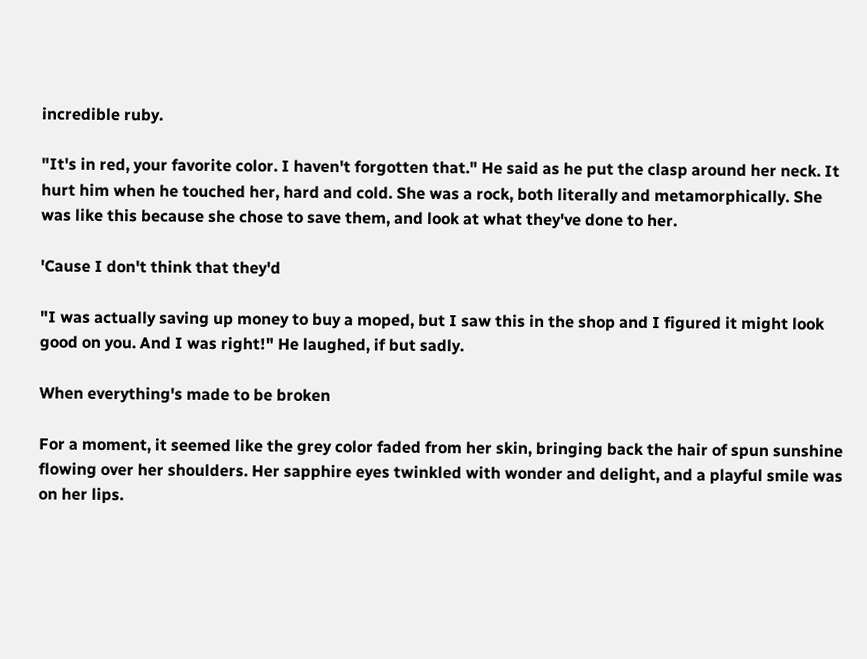incredible ruby.

"It's in red, your favorite color. I haven't forgotten that." He said as he put the clasp around her neck. It hurt him when he touched her, hard and cold. She was a rock, both literally and metamorphically. She was like this because she chose to save them, and look at what they've done to her.

'Cause I don't think that they'd

"I was actually saving up money to buy a moped, but I saw this in the shop and I figured it might look good on you. And I was right!" He laughed, if but sadly.

When everything's made to be broken

For a moment, it seemed like the grey color faded from her skin, bringing back the hair of spun sunshine flowing over her shoulders. Her sapphire eyes twinkled with wonder and delight, and a playful smile was on her lips.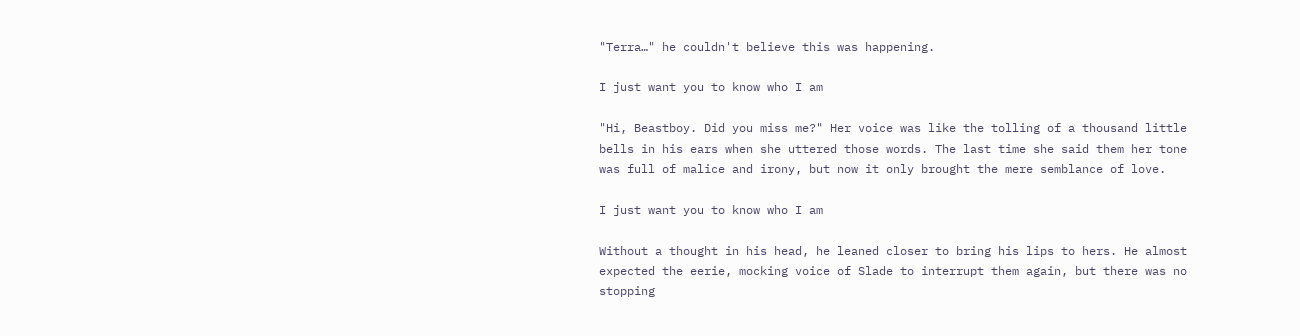"Terra…" he couldn't believe this was happening.

I just want you to know who I am

"Hi, Beastboy. Did you miss me?" Her voice was like the tolling of a thousand little bells in his ears when she uttered those words. The last time she said them her tone was full of malice and irony, but now it only brought the mere semblance of love.

I just want you to know who I am

Without a thought in his head, he leaned closer to bring his lips to hers. He almost expected the eerie, mocking voice of Slade to interrupt them again, but there was no stopping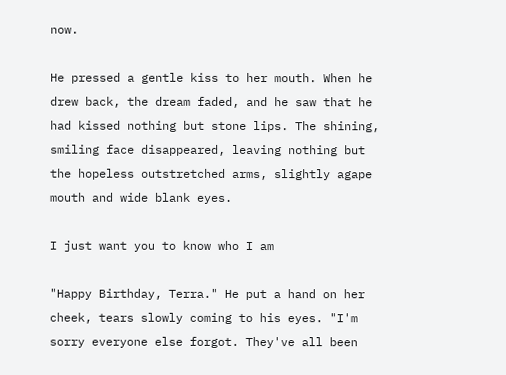now.

He pressed a gentle kiss to her mouth. When he drew back, the dream faded, and he saw that he had kissed nothing but stone lips. The shining, smiling face disappeared, leaving nothing but the hopeless outstretched arms, slightly agape mouth and wide blank eyes.

I just want you to know who I am

"Happy Birthday, Terra." He put a hand on her cheek, tears slowly coming to his eyes. "I'm sorry everyone else forgot. They've all been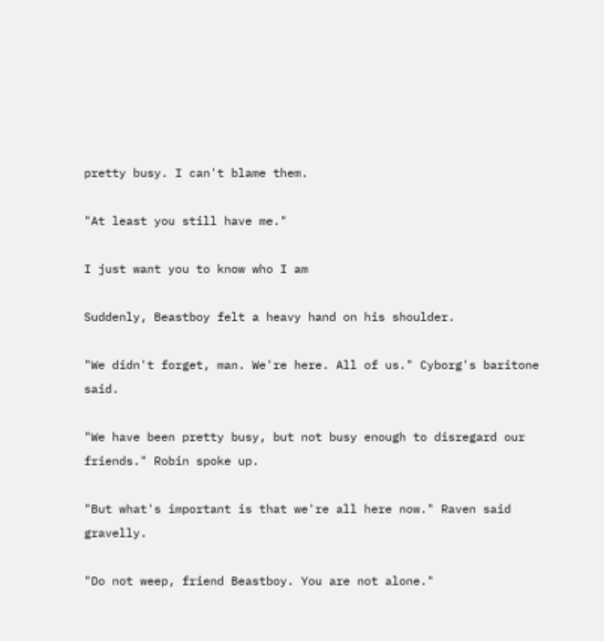pretty busy. I can't blame them.

"At least you still have me."

I just want you to know who I am

Suddenly, Beastboy felt a heavy hand on his shoulder.

"We didn't forget, man. We're here. All of us." Cyborg's baritone said.

"We have been pretty busy, but not busy enough to disregard our friends." Robin spoke up.

"But what's important is that we're all here now." Raven said gravelly.

"Do not weep, friend Beastboy. You are not alone."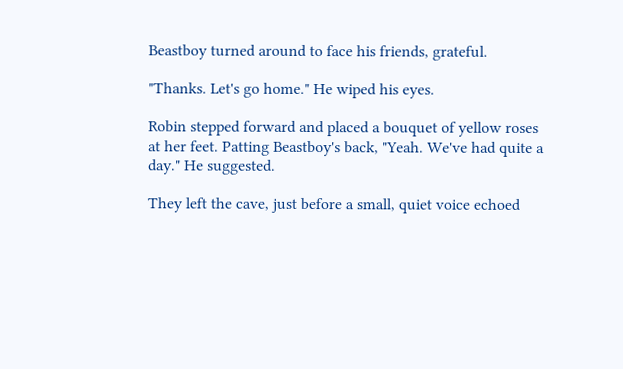Beastboy turned around to face his friends, grateful.

"Thanks. Let's go home." He wiped his eyes.

Robin stepped forward and placed a bouquet of yellow roses at her feet. Patting Beastboy's back, "Yeah. We've had quite a day." He suggested.

They left the cave, just before a small, quiet voice echoed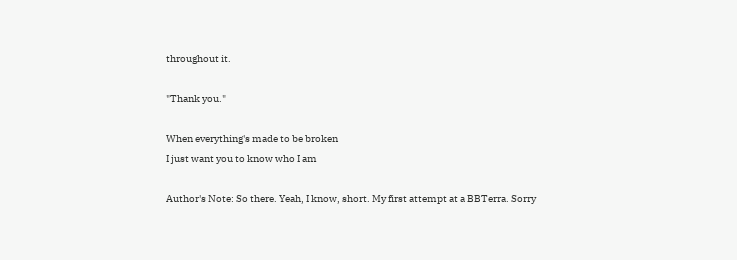throughout it.

"Thank you."

When everything's made to be broken
I just want you to know who I am

Author's Note: So there. Yeah, I know, short. My first attempt at a BBTerra. Sorry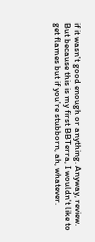if it wasn't good enough or anything. Anyway, review. But because this is my first BBTerra, I wouldn't like to get flames but if you're stubborn, ah, whatever.